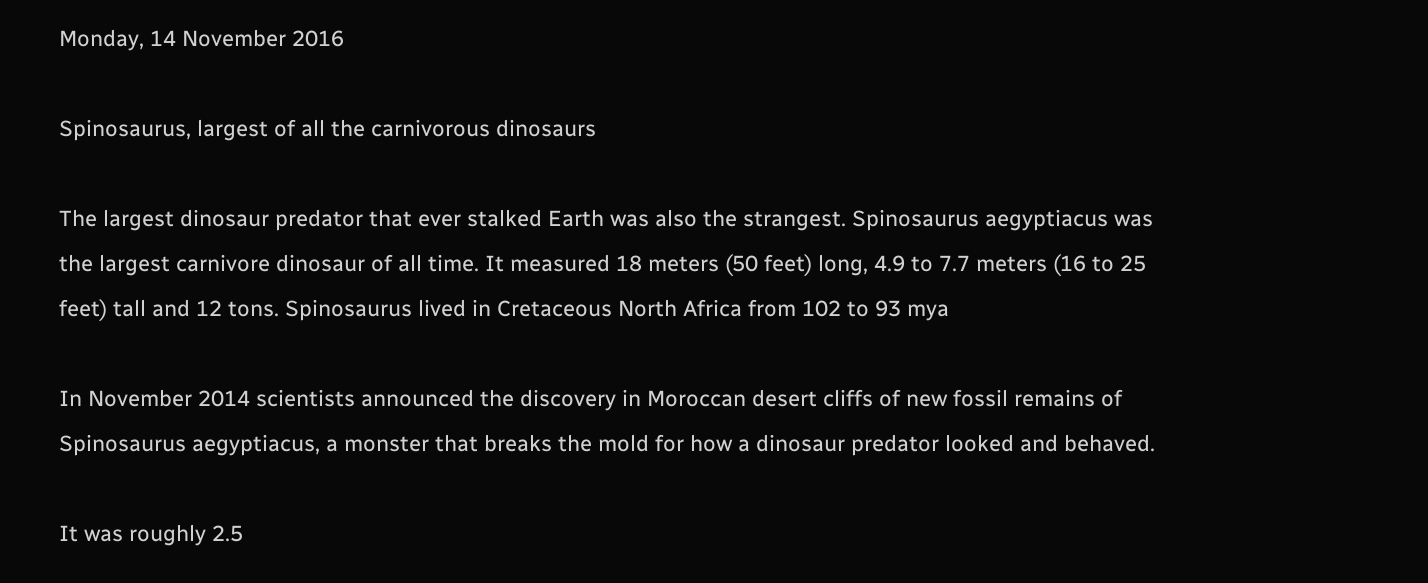Monday, 14 November 2016

Spinosaurus, largest of all the carnivorous dinosaurs

The largest dinosaur predator that ever stalked Earth was also the strangest. Spinosaurus aegyptiacus was the largest carnivore dinosaur of all time. It measured 18 meters (50 feet) long, 4.9 to 7.7 meters (16 to 25 feet) tall and 12 tons. Spinosaurus lived in Cretaceous North Africa from 102 to 93 mya

In November 2014 scientists announced the discovery in Moroccan desert cliffs of new fossil remains of Spinosaurus aegyptiacus, a monster that breaks the mold for how a dinosaur predator looked and behaved.

It was roughly 2.5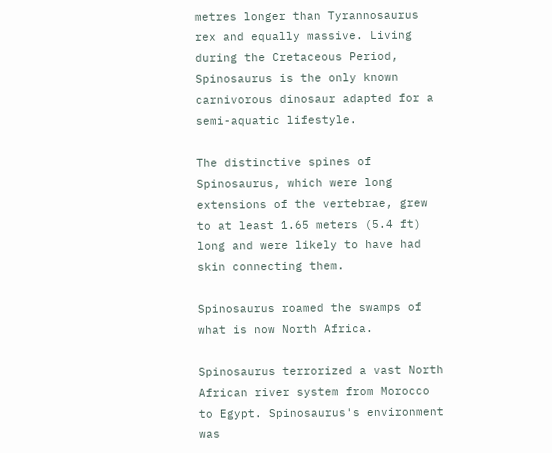metres longer than Tyrannosaurus rex and equally massive. Living during the Cretaceous Period, Spinosaurus is the only known carnivorous dinosaur adapted for a semi-aquatic lifestyle.

The distinctive spines of Spinosaurus, which were long extensions of the vertebrae, grew to at least 1.65 meters (5.4 ft) long and were likely to have had skin connecting them.

Spinosaurus roamed the swamps of what is now North Africa.

Spinosaurus terrorized a vast North African river system from Morocco to Egypt. Spinosaurus's environment was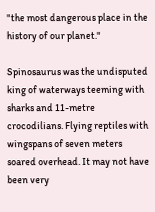"the most dangerous place in the history of our planet."

Spinosaurus was the undisputed king of waterways teeming with sharks and 11-metre crocodilians. Flying reptiles with wingspans of seven meters soared overhead. It may not have been very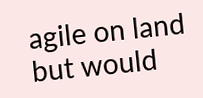agile on land but would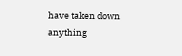have taken down anything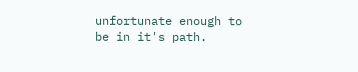unfortunate enough to be in it's path.